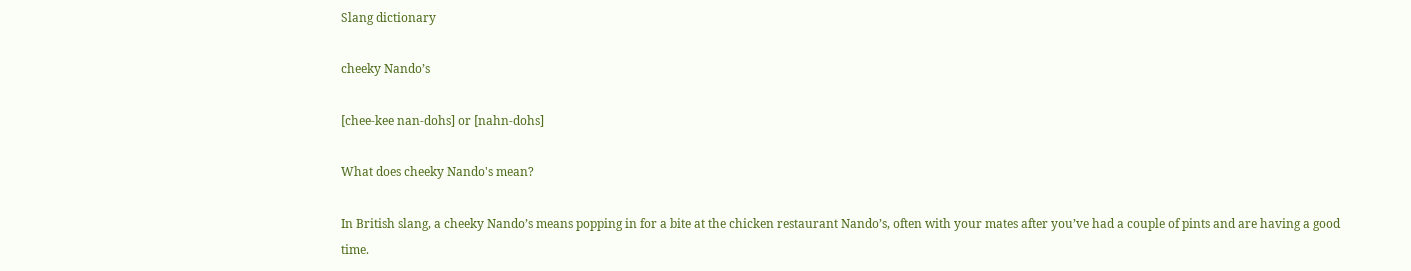Slang dictionary

cheeky Nando’s

[chee-kee nan-dohs] or [nahn-dohs]

What does cheeky Nando's mean?

In British slang, a cheeky Nando’s means popping in for a bite at the chicken restaurant Nando’s, often with your mates after you’ve had a couple of pints and are having a good time.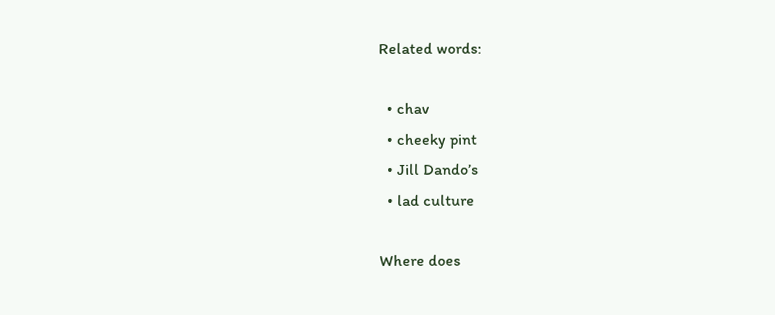Related words:

  • chav
  • cheeky pint
  • Jill Dando’s
  • lad culture

Where does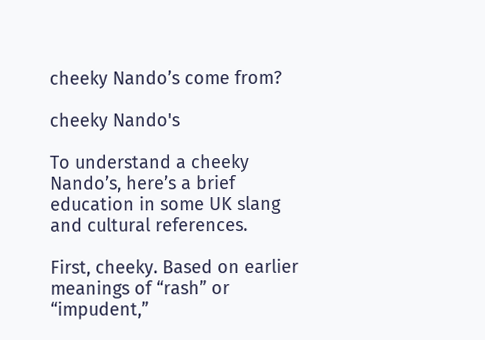cheeky Nando’s come from?

cheeky Nando's

To understand a cheeky Nando’s, here’s a brief education in some UK slang and cultural references.

First, cheeky. Based on earlier meanings of “rash” or “impudent,”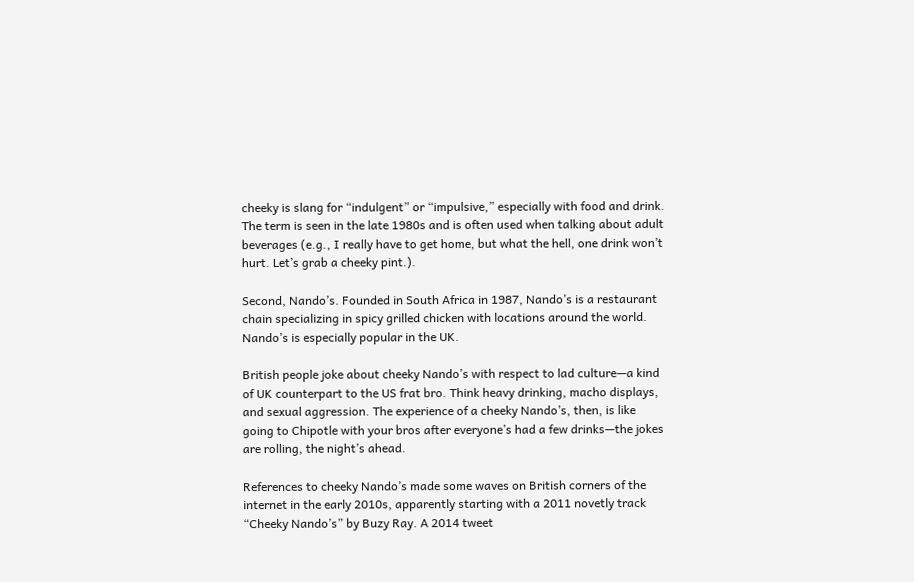cheeky is slang for “indulgent” or “impulsive,” especially with food and drink. The term is seen in the late 1980s and is often used when talking about adult beverages (e.g., I really have to get home, but what the hell, one drink won’t hurt. Let’s grab a cheeky pint.).

Second, Nando’s. Founded in South Africa in 1987, Nando’s is a restaurant chain specializing in spicy grilled chicken with locations around the world. Nando’s is especially popular in the UK.

British people joke about cheeky Nando’s with respect to lad culture—a kind of UK counterpart to the US frat bro. Think heavy drinking, macho displays, and sexual aggression. The experience of a cheeky Nando’s, then, is like going to Chipotle with your bros after everyone’s had a few drinks—the jokes are rolling, the night’s ahead.

References to cheeky Nando’s made some waves on British corners of the internet in the early 2010s, apparently starting with a 2011 novetly track “Cheeky Nando’s” by Buzy Ray. A 2014 tweet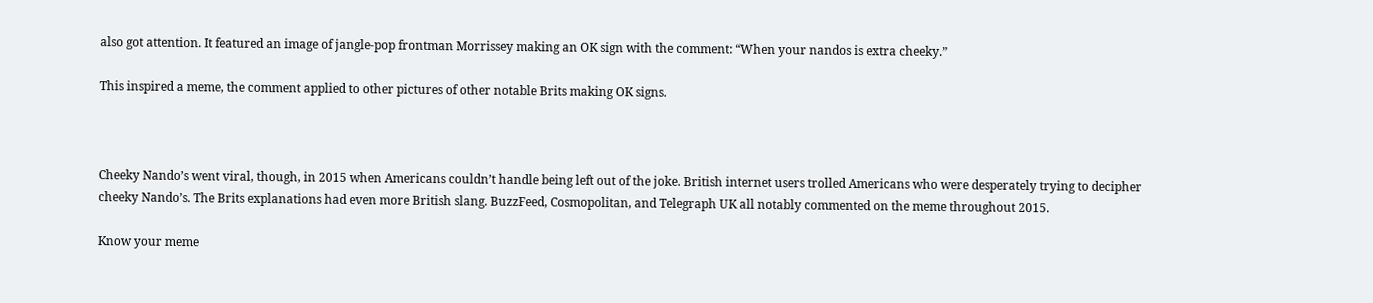also got attention. It featured an image of jangle-pop frontman Morrissey making an OK sign with the comment: “When your nandos is extra cheeky.”

This inspired a meme, the comment applied to other pictures of other notable Brits making OK signs.



Cheeky Nando’s went viral, though, in 2015 when Americans couldn’t handle being left out of the joke. British internet users trolled Americans who were desperately trying to decipher cheeky Nando’s. The Brits explanations had even more British slang. BuzzFeed, Cosmopolitan, and Telegraph UK all notably commented on the meme throughout 2015.

Know your meme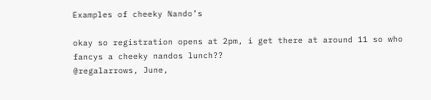Examples of cheeky Nando’s

okay so registration opens at 2pm, i get there at around 11 so who fancys a cheeky nandos lunch??
@regalarrows, June,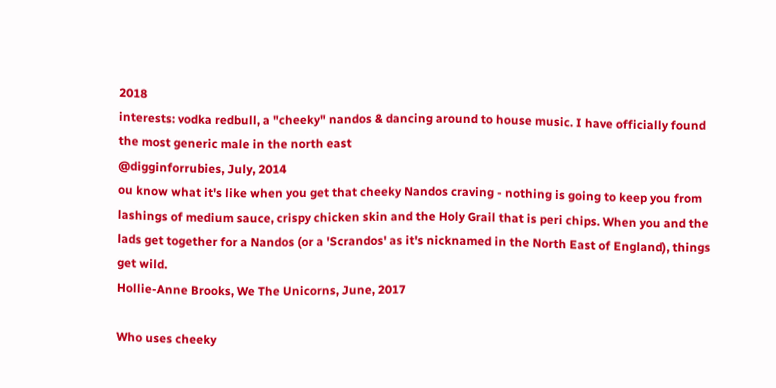2018
interests: vodka redbull, a "cheeky" nandos & dancing around to house music. I have officially found the most generic male in the north east
@digginforrubies, July, 2014
ou know what it's like when you get that cheeky Nandos craving - nothing is going to keep you from lashings of medium sauce, crispy chicken skin and the Holy Grail that is peri chips. When you and the lads get together for a Nandos (or a 'Scrandos' as it's nicknamed in the North East of England), things get wild.
Hollie-Anne Brooks, We The Unicorns, June, 2017

Who uses cheeky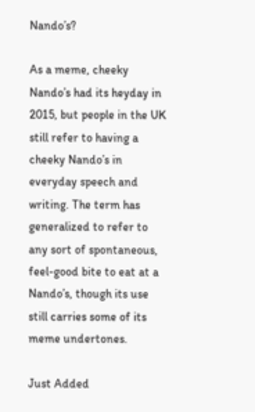Nando’s?

As a meme, cheeky Nando’s had its heyday in 2015, but people in the UK still refer to having a cheeky Nando’s in everyday speech and writing. The term has generalized to refer to any sort of spontaneous, feel-good bite to eat at a Nando’s, though its use still carries some of its meme undertones.

Just Added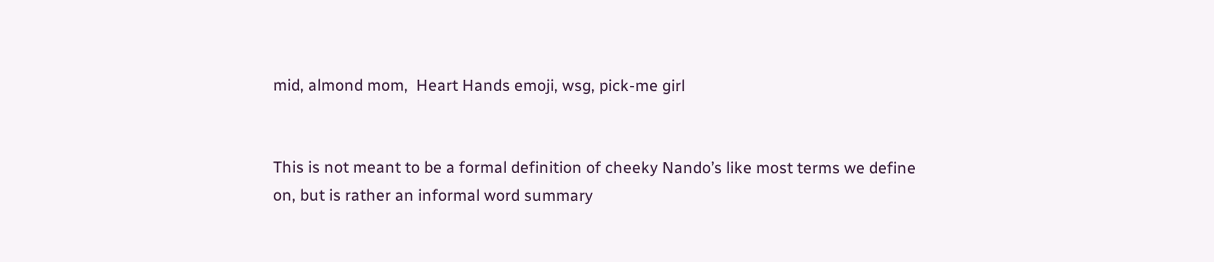mid, almond mom,  Heart Hands emoji, wsg, pick-me girl


This is not meant to be a formal definition of cheeky Nando’s like most terms we define on, but is rather an informal word summary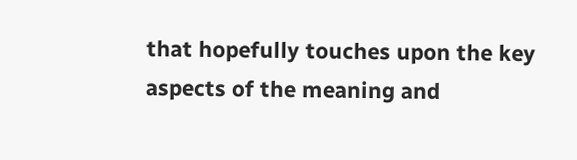that hopefully touches upon the key aspects of the meaning and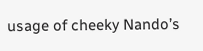usage of cheeky Nando’s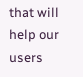that will help our users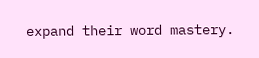expand their word mastery.